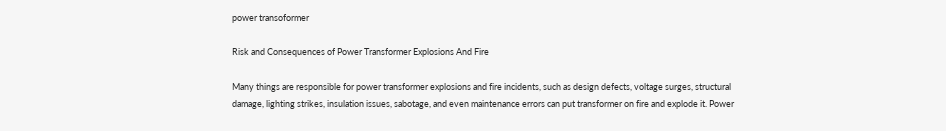power transoformer

Risk and Consequences of Power Transformer Explosions And Fire

Many things are responsible for power transformer explosions and fire incidents, such as design defects, voltage surges, structural damage, lighting strikes, insulation issues, sabotage, and even maintenance errors can put transformer on fire and explode it. Power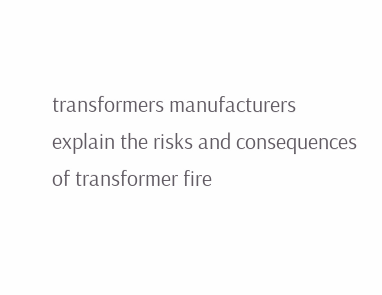transformers manufacturers explain the risks and consequences of transformer fire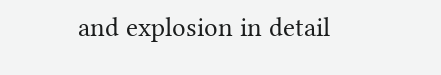and explosion in detail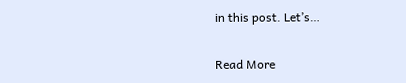in this post. Let’s…

Read More